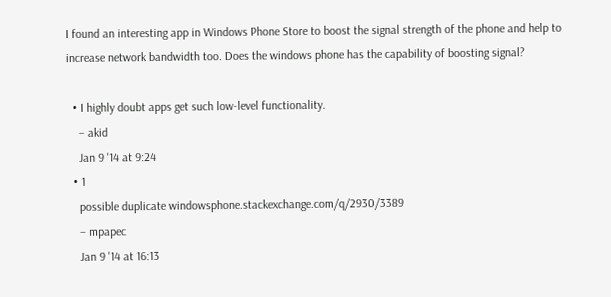I found an interesting app in Windows Phone Store to boost the signal strength of the phone and help to increase network bandwidth too. Does the windows phone has the capability of boosting signal?

  • I highly doubt apps get such low-level functionality.
    – akid
    Jan 9 '14 at 9:24
  • 1
    possible duplicate windowsphone.stackexchange.com/q/2930/3389
    – mpapec
    Jan 9 '14 at 16:13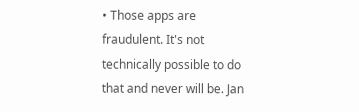• Those apps are fraudulent. It's not technically possible to do that and never will be. Jan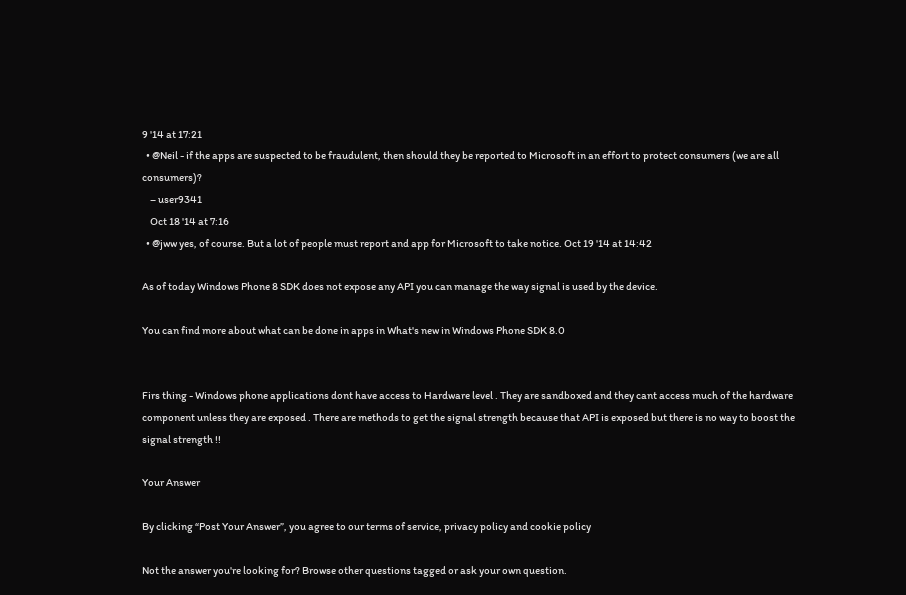9 '14 at 17:21
  • @Neil - if the apps are suspected to be fraudulent, then should they be reported to Microsoft in an effort to protect consumers (we are all consumers)?
    – user9341
    Oct 18 '14 at 7:16
  • @jww yes, of course. But a lot of people must report and app for Microsoft to take notice. Oct 19 '14 at 14:42

As of today Windows Phone 8 SDK does not expose any API you can manage the way signal is used by the device.

You can find more about what can be done in apps in What's new in Windows Phone SDK 8.0


Firs thing - Windows phone applications dont have access to Hardware level . They are sandboxed and they cant access much of the hardware component unless they are exposed . There are methods to get the signal strength because that API is exposed but there is no way to boost the signal strength !!

Your Answer

By clicking “Post Your Answer”, you agree to our terms of service, privacy policy and cookie policy

Not the answer you're looking for? Browse other questions tagged or ask your own question.